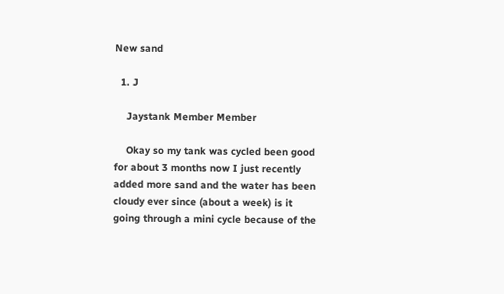New sand

  1. J

    Jaystank Member Member

    Okay so my tank was cycled been good for about 3 months now I just recently added more sand and the water has been cloudy ever since (about a week) is it going through a mini cycle because of the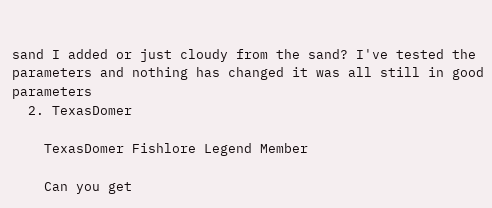sand I added or just cloudy from the sand? I've tested the parameters and nothing has changed it was all still in good parameters
  2. TexasDomer

    TexasDomer Fishlore Legend Member

    Can you get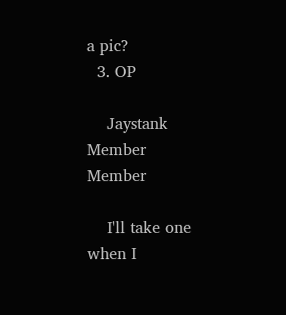a pic?
  3. OP

    Jaystank Member Member

    I'll take one when I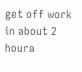get off work in about 2 houra